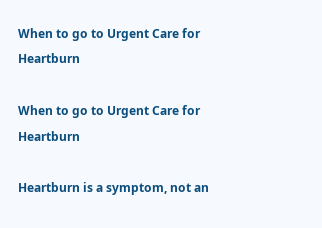When to go to Urgent Care for Heartburn

When to go to Urgent Care for Heartburn

Heartburn is a symptom, not an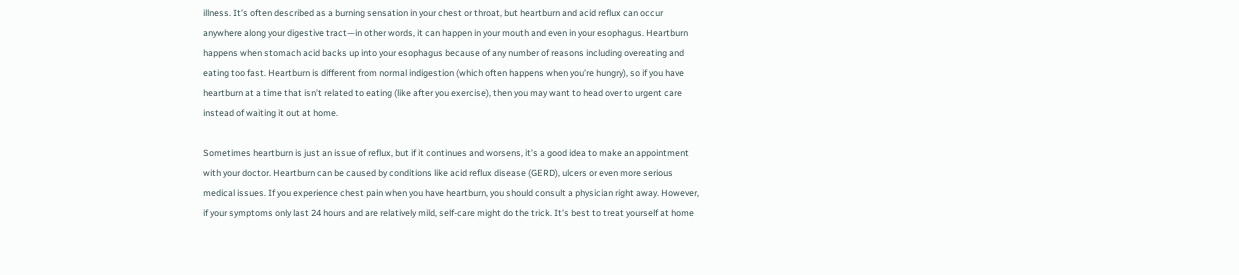illness. It’s often described as a burning sensation in your chest or throat, but heartburn and acid reflux can occur anywhere along your digestive tract—in other words, it can happen in your mouth and even in your esophagus. Heartburn happens when stomach acid backs up into your esophagus because of any number of reasons including overeating and eating too fast. Heartburn is different from normal indigestion (which often happens when you’re hungry), so if you have heartburn at a time that isn’t related to eating (like after you exercise), then you may want to head over to urgent care instead of waiting it out at home.

Sometimes heartburn is just an issue of reflux, but if it continues and worsens, it’s a good idea to make an appointment with your doctor. Heartburn can be caused by conditions like acid reflux disease (GERD), ulcers or even more serious medical issues. If you experience chest pain when you have heartburn, you should consult a physician right away. However, if your symptoms only last 24 hours and are relatively mild, self-care might do the trick. It’s best to treat yourself at home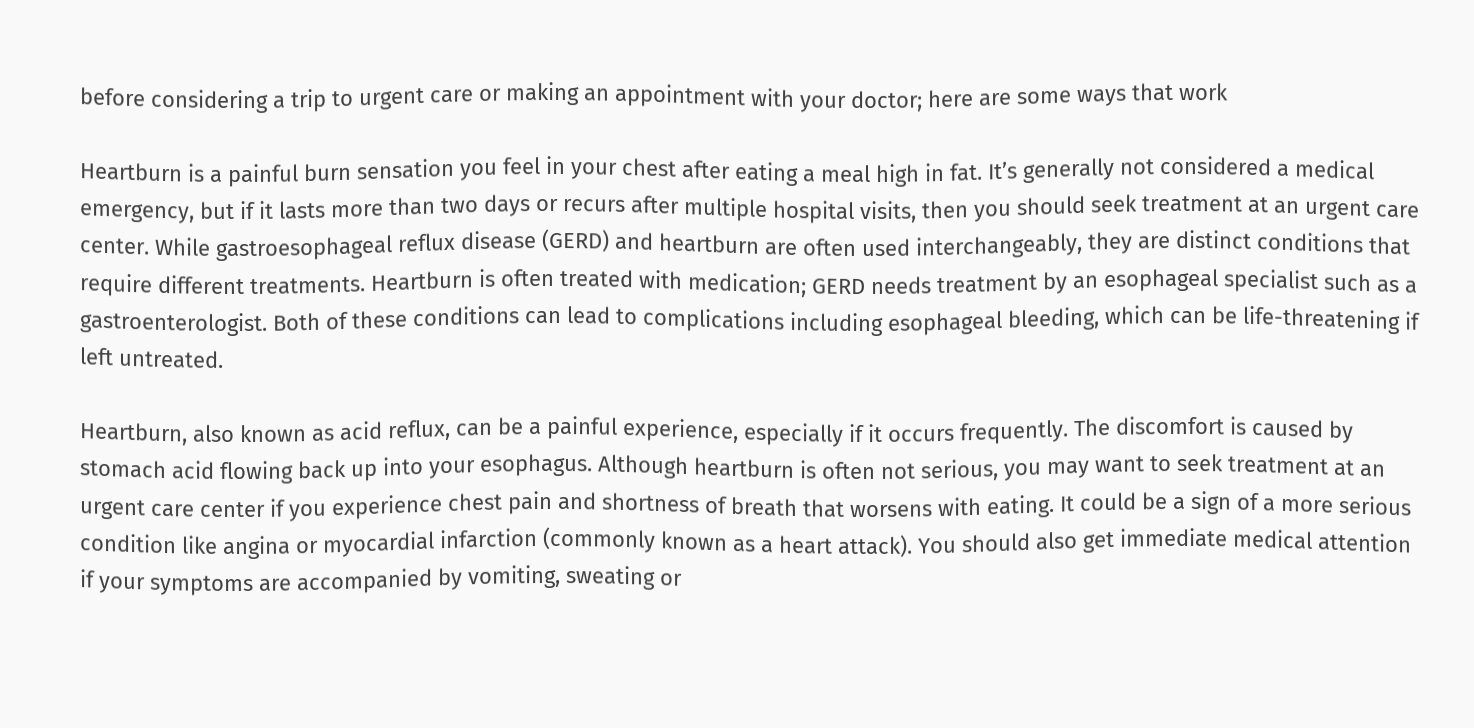before considering a trip to urgent care or making an appointment with your doctor; here are some ways that work

Heartburn is a painful burn sensation you feel in your chest after eating a meal high in fat. It’s generally not considered a medical emergency, but if it lasts more than two days or recurs after multiple hospital visits, then you should seek treatment at an urgent care center. While gastroesophageal reflux disease (GERD) and heartburn are often used interchangeably, they are distinct conditions that require different treatments. Heartburn is often treated with medication; GERD needs treatment by an esophageal specialist such as a gastroenterologist. Both of these conditions can lead to complications including esophageal bleeding, which can be life-threatening if left untreated.

Heartburn, also known as acid reflux, can be a painful experience, especially if it occurs frequently. The discomfort is caused by stomach acid flowing back up into your esophagus. Although heartburn is often not serious, you may want to seek treatment at an urgent care center if you experience chest pain and shortness of breath that worsens with eating. It could be a sign of a more serious condition like angina or myocardial infarction (commonly known as a heart attack). You should also get immediate medical attention if your symptoms are accompanied by vomiting, sweating or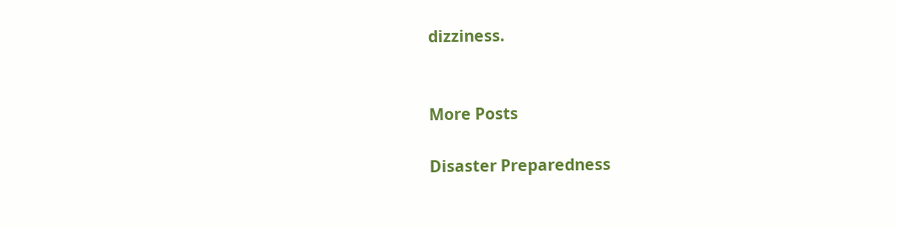dizziness.


More Posts

Disaster Preparedness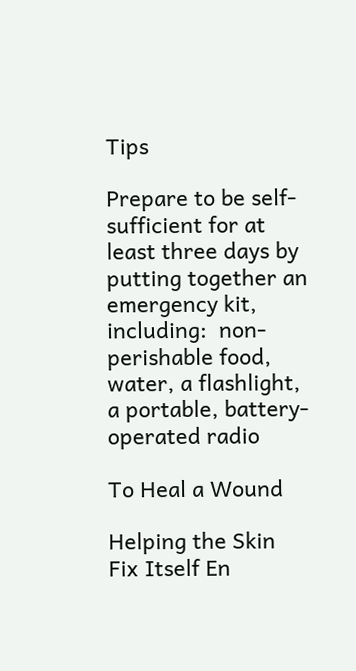Tips

Prepare to be self-sufficient for at least three days by putting together an emergency kit, including:  non-perishable food, water, a flashlight, a portable, battery-operated radio

To Heal a Wound

Helping the Skin Fix Itself En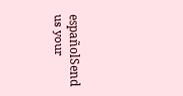españolSend us your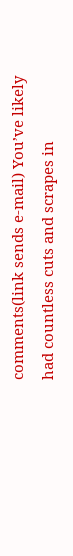comments(link sends e-mail) You’ve likely had countless cuts and scrapes in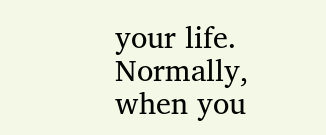your life. Normally, when you